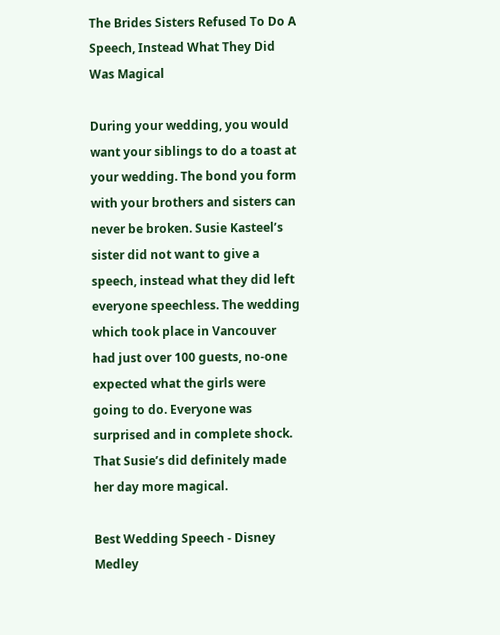The Brides Sisters Refused To Do A Speech, Instead What They Did Was Magical

During your wedding, you would want your siblings to do a toast at your wedding. The bond you form with your brothers and sisters can never be broken. Susie Kasteel’s sister did not want to give a speech, instead what they did left everyone speechless. The wedding which took place in Vancouver had just over 100 guests, no-one expected what the girls were going to do. Everyone was surprised and in complete shock. That Susie’s did definitely made her day more magical.

Best Wedding Speech - Disney Medley